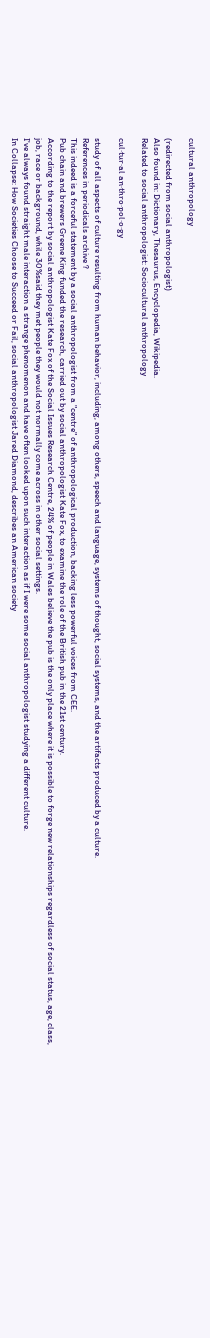cultural anthropology

(redirected from social anthropologist)
Also found in: Dictionary, Thesaurus, Encyclopedia, Wikipedia.
Related to social anthropologist: Sociocultural anthropology

cul·tur·al an·thro·pol·o·gy

study of all aspects of culture resulting from human behavior, including, among others, speech and language, systems of thought, social systems, and the artifacts produced by a culture.
References in periodicals archive ?
This indeed is a forceful statement by a social anthropologist from a "centre" of anthropological production, backing less powerful voices from CEE.
Pub chain and brewers Greene King funded the research, carried out by social anthropologist Kate Fox, to examine the role of the British pub in the 21st century.
According to the report by social anthropologist Kate Fox of the Social Issues Research Centre, 24% of people in Wales believe the pub is the only place where it is possible to forge new relationships regardless of social status, age, class, job, race or background, while 30%said they met people they would not normally come across in other social settings.
I've always found straight male interaction a strange phenomenon and have often looked upon such interaction as if I were some social anthropologist studying a different culture.
In Collapse: How Societies Choose to Succeed or Fail, social anthropologist Jared Diamond, describes an American society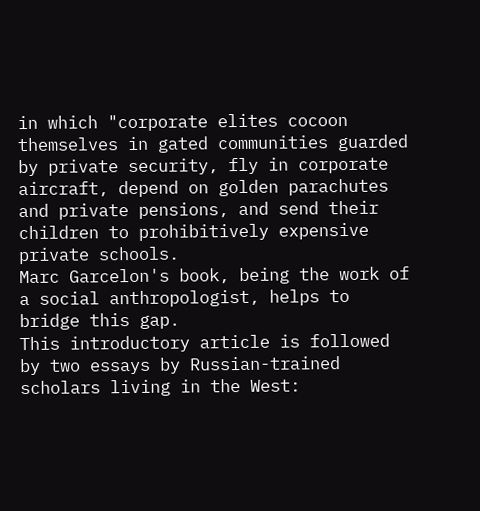in which "corporate elites cocoon themselves in gated communities guarded by private security, fly in corporate aircraft, depend on golden parachutes and private pensions, and send their children to prohibitively expensive private schools.
Marc Garcelon's book, being the work of a social anthropologist, helps to bridge this gap.
This introductory article is followed by two essays by Russian-trained scholars living in the West: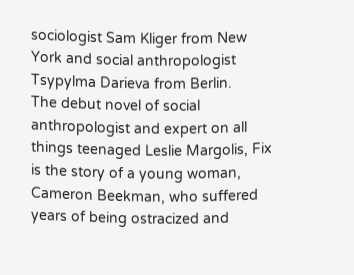sociologist Sam Kliger from New York and social anthropologist Tsypylma Darieva from Berlin.
The debut novel of social anthropologist and expert on all things teenaged Leslie Margolis, Fix is the story of a young woman, Cameron Beekman, who suffered years of being ostracized and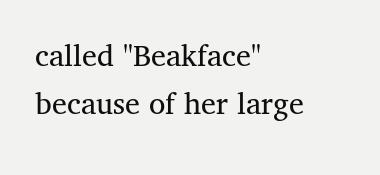called "Beakface" because of her large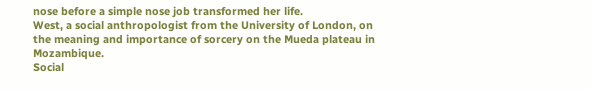nose before a simple nose job transformed her life.
West, a social anthropologist from the University of London, on the meaning and importance of sorcery on the Mueda plateau in Mozambique.
Social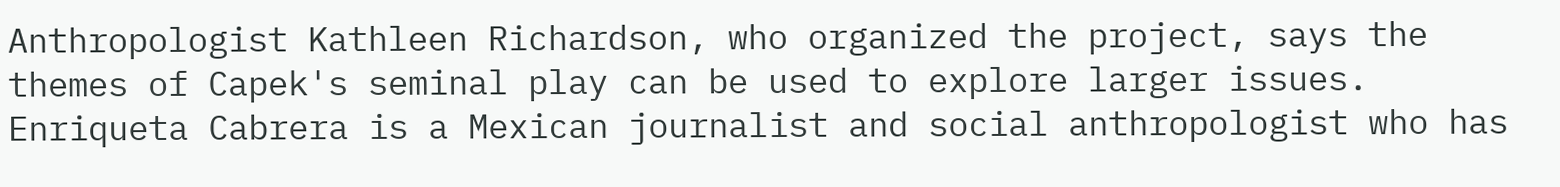Anthropologist Kathleen Richardson, who organized the project, says the themes of Capek's seminal play can be used to explore larger issues.
Enriqueta Cabrera is a Mexican journalist and social anthropologist who has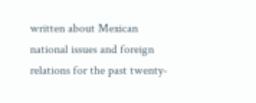written about Mexican national issues and foreign relations for the past twenty-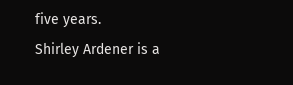five years.
Shirley Ardener is a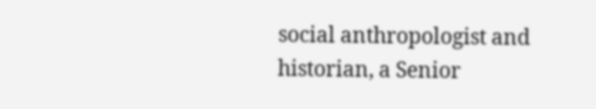social anthropologist and historian, a Senior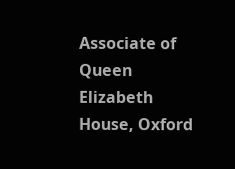Associate of Queen Elizabeth House, Oxford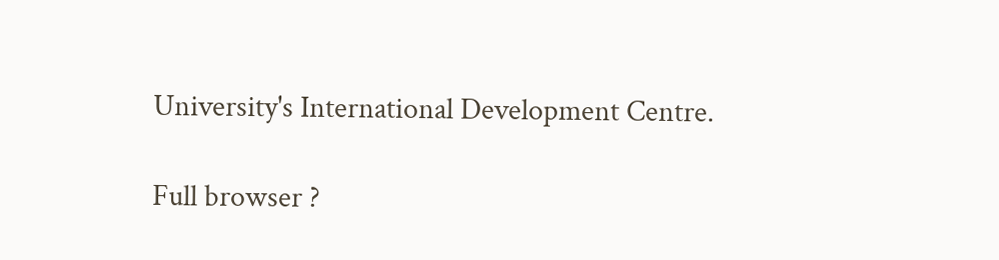University's International Development Centre.

Full browser ?